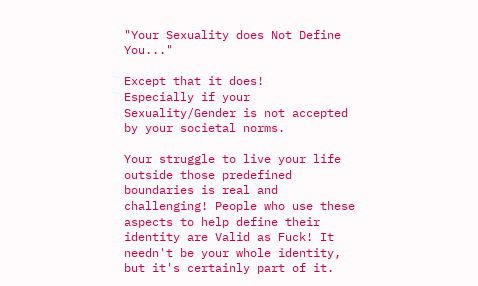"Your Sexuality does Not Define You..."

Except that it does!
Especially if your Sexuality/Gender is not accepted by your societal norms.

Your struggle to live your life outside those predefined boundaries is real and challenging! People who use these aspects to help define their identity are Valid as Fuck! It needn't be your whole identity, but it's certainly part of it.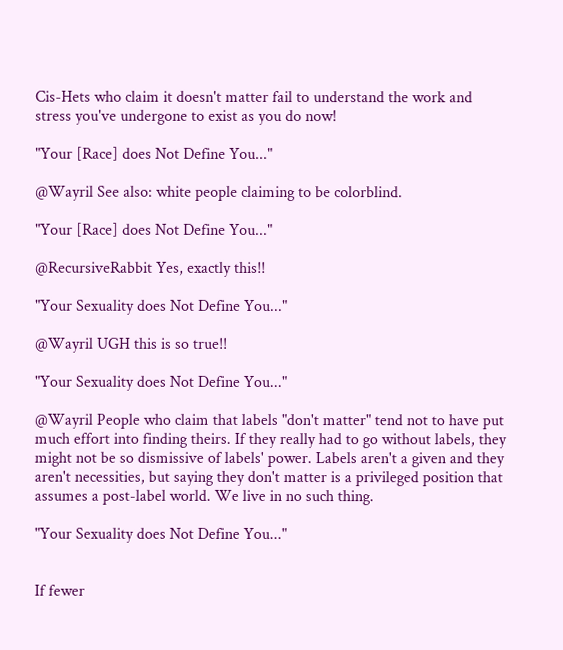Cis-Hets who claim it doesn't matter fail to understand the work and stress you've undergone to exist as you do now!

"Your [Race] does Not Define You..."

@Wayril See also: white people claiming to be colorblind.

"Your [Race] does Not Define You..."

@RecursiveRabbit Yes, exactly this!!

"Your Sexuality does Not Define You..."

@Wayril UGH this is so true!!

"Your Sexuality does Not Define You..."

@Wayril People who claim that labels "don't matter" tend not to have put much effort into finding theirs. If they really had to go without labels, they might not be so dismissive of labels' power. Labels aren't a given and they aren't necessities, but saying they don't matter is a privileged position that assumes a post-label world. We live in no such thing.

"Your Sexuality does Not Define You..."


If fewer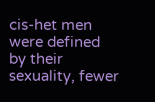cis-het men were defined by their sexuality, fewer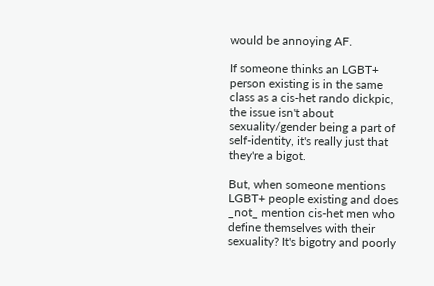would be annoying AF.

If someone thinks an LGBT+ person existing is in the same class as a cis-het rando dickpic, the issue isn't about sexuality/gender being a part of self-identity, it's really just that they're a bigot.

But, when someone mentions LGBT+ people existing and does _not_ mention cis-het men who define themselves with their sexuality? It's bigotry and poorly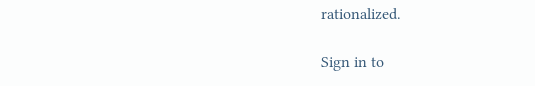rationalized.

Sign in to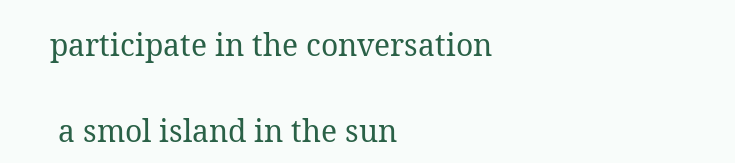participate in the conversation

 a smol island in the sun